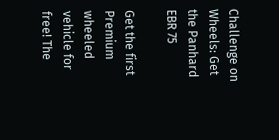Challenge on Wheels: Get the Panhard EBR 75

Get the first Premium wheeled vehicle for free! The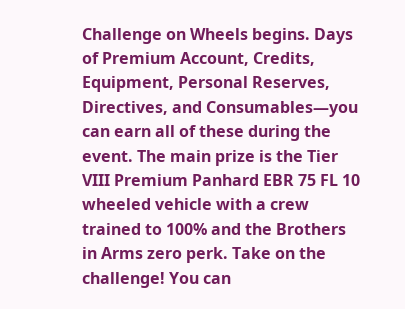Challenge on Wheels begins. Days of Premium Account, Credits, Equipment, Personal Reserves, Directives, and Consumables—you can earn all of these during the event. The main prize is the Tier VIII Premium Panhard EBR 75 FL 10 wheeled vehicle with a crew trained to 100% and the Brothers in Arms zero perk. Take on the challenge! You can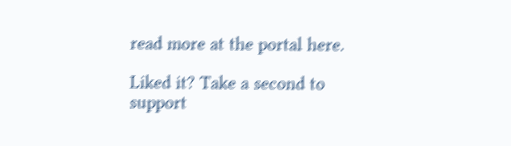read more at the portal here.

Liked it? Take a second to support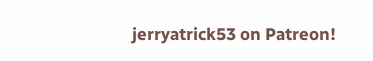jerryatrick53 on Patreon!